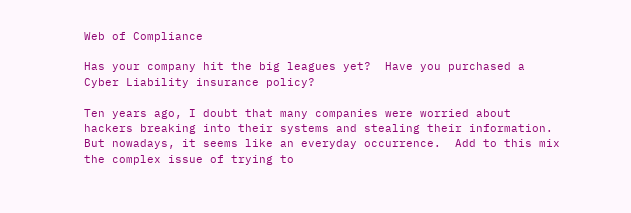Web of Compliance

Has your company hit the big leagues yet?  Have you purchased a Cyber Liability insurance policy?

Ten years ago, I doubt that many companies were worried about hackers breaking into their systems and stealing their information.  But nowadays, it seems like an everyday occurrence.  Add to this mix the complex issue of trying to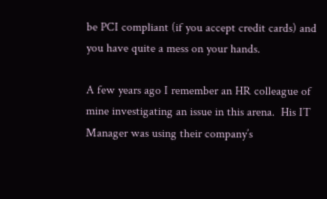be PCI compliant (if you accept credit cards) and you have quite a mess on your hands.

A few years ago I remember an HR colleague of mine investigating an issue in this arena.  His IT Manager was using their company’s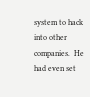system to hack into other companies.  He had even set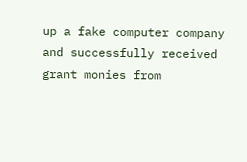up a fake computer company and successfully received grant monies from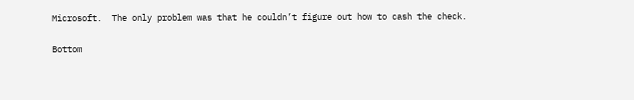Microsoft.  The only problem was that he couldn’t figure out how to cash the check.

Bottom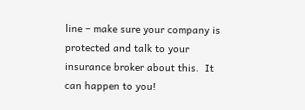line – make sure your company is protected and talk to your insurance broker about this.  It can happen to you!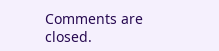Comments are closed.